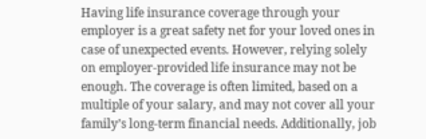Having life insurance coverage through your employer is a great safety net for your loved ones in case of unexpected events. However, relying solely on employer-provided life insurance may not be enough. The coverage is often limited, based on a multiple of your salary, and may not cover all your family’s long-term financial needs. Additionally, job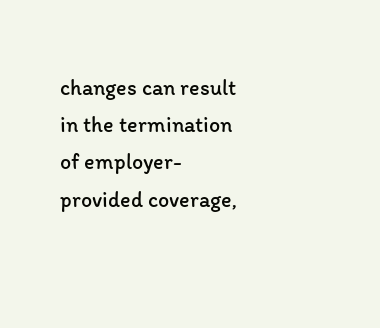changes can result in the termination of employer-provided coverage,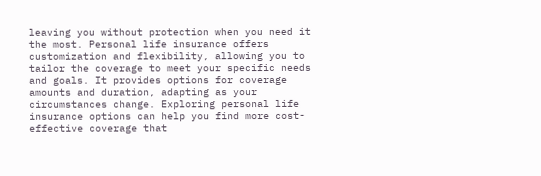leaving you without protection when you need it the most. Personal life insurance offers customization and flexibility, allowing you to tailor the coverage to meet your specific needs and goals. It provides options for coverage amounts and duration, adapting as your circumstances change. Exploring personal life insurance options can help you find more cost-effective coverage that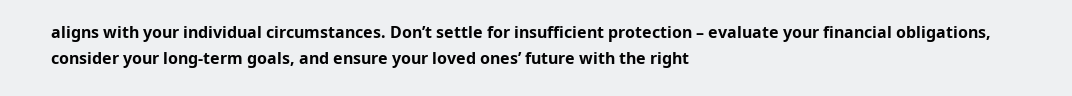aligns with your individual circumstances. Don’t settle for insufficient protection – evaluate your financial obligations, consider your long-term goals, and ensure your loved ones’ future with the right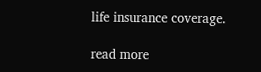life insurance coverage.

read more